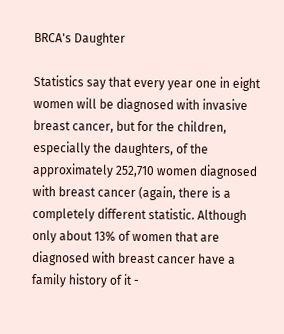BRCA's Daughter

Statistics say that every year one in eight women will be diagnosed with invasive breast cancer, but for the children, especially the daughters, of the approximately 252,710 women diagnosed with breast cancer (again, there is a completely different statistic. Although only about 13% of women that are diagnosed with breast cancer have a family history of it -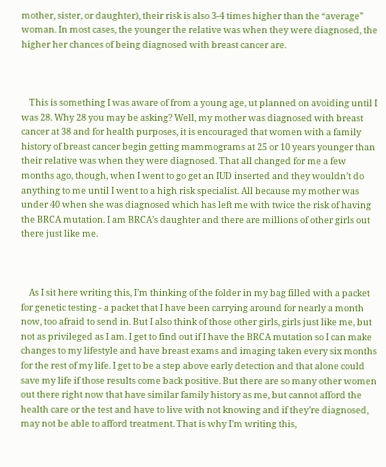mother, sister, or daughter), their risk is also 3-4 times higher than the “average” woman. In most cases, the younger the relative was when they were diagnosed, the higher her chances of being diagnosed with breast cancer are.



    This is something I was aware of from a young age, ut planned on avoiding until I was 28. Why 28 you may be asking? Well, my mother was diagnosed with breast cancer at 38 and for health purposes, it is encouraged that women with a family history of breast cancer begin getting mammograms at 25 or 10 years younger than their relative was when they were diagnosed. That all changed for me a few months ago, though, when I went to go get an IUD inserted and they wouldn’t do anything to me until I went to a high risk specialist. All because my mother was under 40 when she was diagnosed which has left me with twice the risk of having the BRCA mutation. I am BRCA’s daughter and there are millions of other girls out there just like me.



    As I sit here writing this, I’m thinking of the folder in my bag filled with a packet for genetic testing - a packet that I have been carrying around for nearly a month now, too afraid to send in. But I also think of those other girls, girls just like me, but not as privileged as I am. I get to find out if I have the BRCA mutation so I can make changes to my lifestyle and have breast exams and imaging taken every six months for the rest of my life. I get to be a step above early detection and that alone could save my life if those results come back positive. But there are so many other women out there right now that have similar family history as me, but cannot afford the health care or the test and have to live with not knowing and if they’re diagnosed, may not be able to afford treatment. That is why I’m writing this,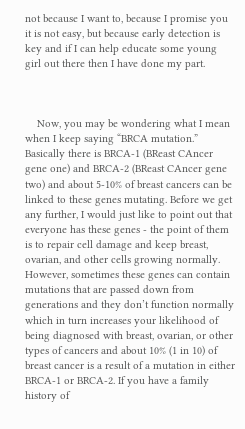not because I want to, because I promise you it is not easy, but because early detection is key and if I can help educate some young girl out there then I have done my part.



    Now, you may be wondering what I mean when I keep saying “BRCA mutation.” Basically there is BRCA-1 (BReast CAncer gene one) and BRCA-2 (BReast CAncer gene two) and about 5-10% of breast cancers can be linked to these genes mutating. Before we get any further, I would just like to point out that everyone has these genes - the point of them is to repair cell damage and keep breast, ovarian, and other cells growing normally. However, sometimes these genes can contain mutations that are passed down from generations and they don’t function normally which in turn increases your likelihood of being diagnosed with breast, ovarian, or other types of cancers and about 10% (1 in 10) of breast cancer is a result of a mutation in either BRCA-1 or BRCA-2. If you have a family history of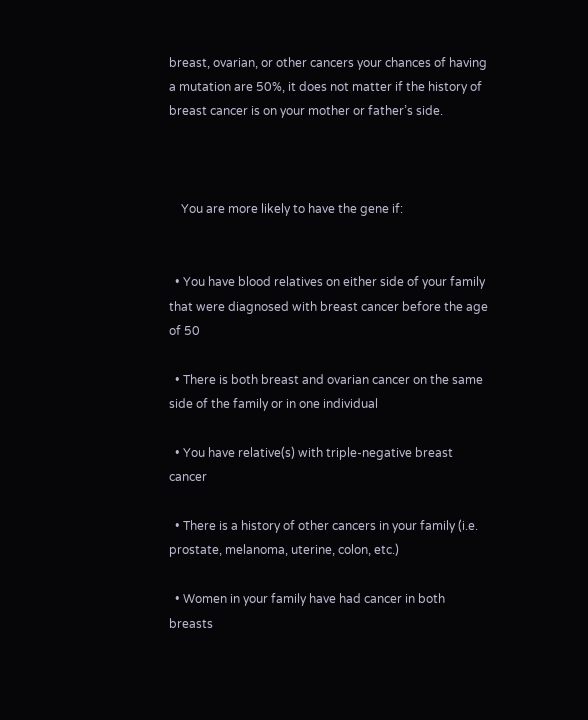breast, ovarian, or other cancers your chances of having a mutation are 50%, it does not matter if the history of breast cancer is on your mother or father’s side.



    You are more likely to have the gene if:


  • You have blood relatives on either side of your family that were diagnosed with breast cancer before the age of 50

  • There is both breast and ovarian cancer on the same side of the family or in one individual

  • You have relative(s) with triple-negative breast cancer

  • There is a history of other cancers in your family (i.e. prostate, melanoma, uterine, colon, etc.)

  • Women in your family have had cancer in both breasts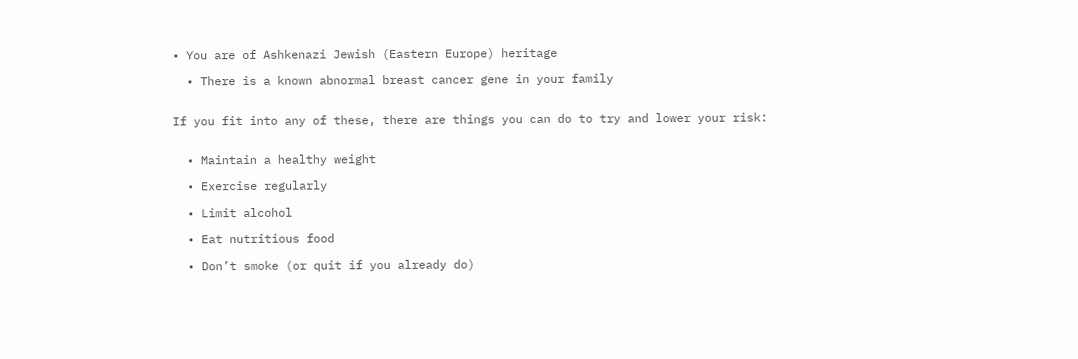• You are of Ashkenazi Jewish (Eastern Europe) heritage

  • There is a known abnormal breast cancer gene in your family


If you fit into any of these, there are things you can do to try and lower your risk:


  • Maintain a healthy weight

  • Exercise regularly

  • Limit alcohol

  • Eat nutritious food

  • Don’t smoke (or quit if you already do)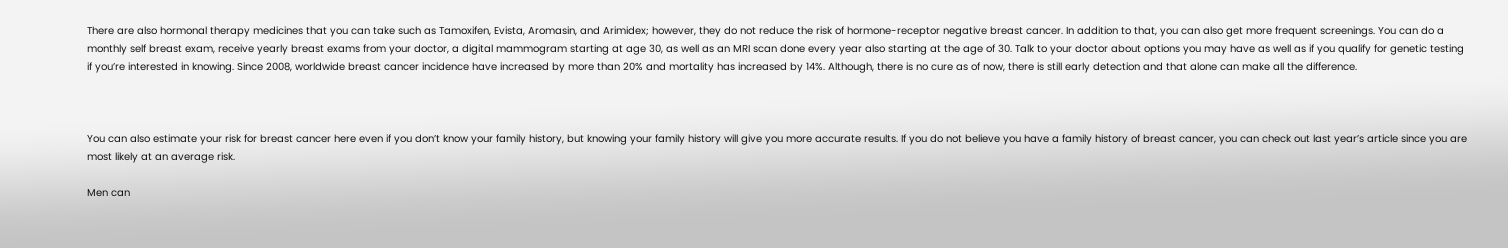There are also hormonal therapy medicines that you can take such as Tamoxifen, Evista, Aromasin, and Arimidex; however, they do not reduce the risk of hormone-receptor negative breast cancer. In addition to that, you can also get more frequent screenings. You can do a monthly self breast exam, receive yearly breast exams from your doctor, a digital mammogram starting at age 30, as well as an MRI scan done every year also starting at the age of 30. Talk to your doctor about options you may have as well as if you qualify for genetic testing if you’re interested in knowing. Since 2008, worldwide breast cancer incidence have increased by more than 20% and mortality has increased by 14%. Although, there is no cure as of now, there is still early detection and that alone can make all the difference.



You can also estimate your risk for breast cancer here even if you don’t know your family history, but knowing your family history will give you more accurate results. If you do not believe you have a family history of breast cancer, you can check out last year’s article since you are most likely at an average risk.

Men can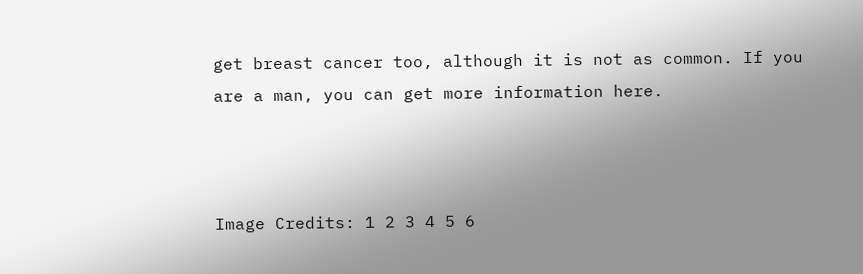get breast cancer too, although it is not as common. If you are a man, you can get more information here.



Image Credits: 1 2 3 4 5 6